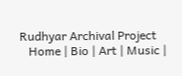Rudhyar Archival Project
   Home | Bio | Art | Music |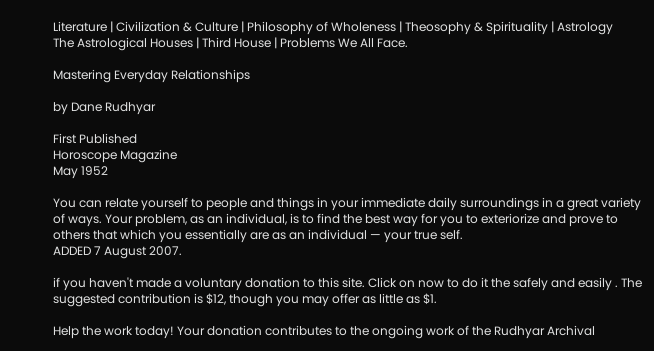Literature | Civilization & Culture | Philosophy of Wholeness | Theosophy & Spirituality | Astrology
The Astrological Houses | Third House | Problems We All Face.

Mastering Everyday Relationships

by Dane Rudhyar

First Published
Horoscope Magazine
May 1952

You can relate yourself to people and things in your immediate daily surroundings in a great variety of ways. Your problem, as an individual, is to find the best way for you to exteriorize and prove to others that which you essentially are as an individual — your true self.
ADDED 7 August 2007.

if you haven't made a voluntary donation to this site. Click on now to do it the safely and easily . The suggested contribution is $12, though you may offer as little as $1.

Help the work today! Your donation contributes to the ongoing work of the Rudhyar Archival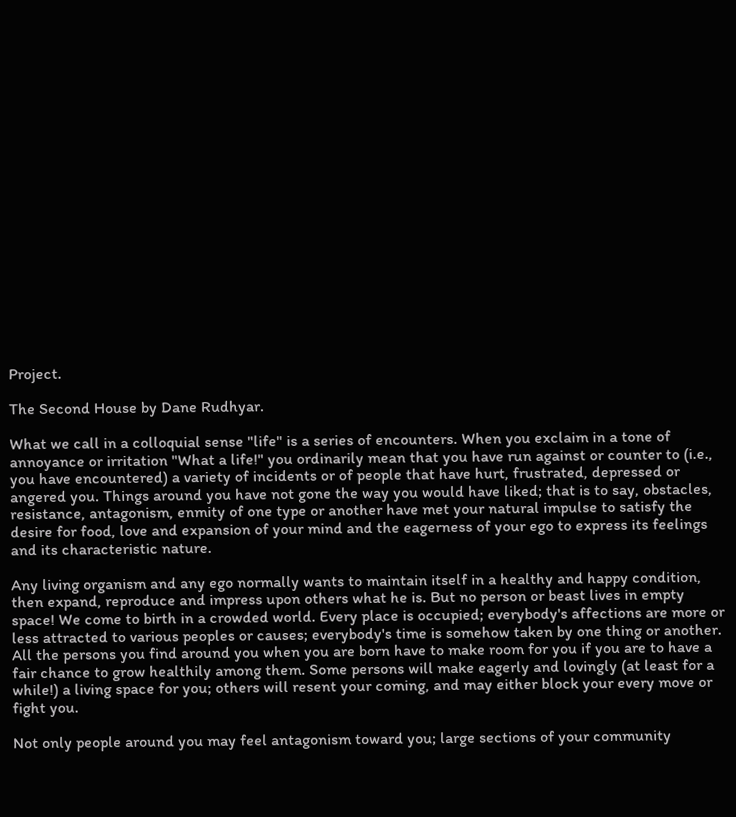Project.

The Second House by Dane Rudhyar.

What we call in a colloquial sense "life" is a series of encounters. When you exclaim in a tone of annoyance or irritation "What a life!" you ordinarily mean that you have run against or counter to (i.e., you have encountered) a variety of incidents or of people that have hurt, frustrated, depressed or angered you. Things around you have not gone the way you would have liked; that is to say, obstacles, resistance, antagonism, enmity of one type or another have met your natural impulse to satisfy the desire for food, love and expansion of your mind and the eagerness of your ego to express its feelings and its characteristic nature.

Any living organism and any ego normally wants to maintain itself in a healthy and happy condition, then expand, reproduce and impress upon others what he is. But no person or beast lives in empty space! We come to birth in a crowded world. Every place is occupied; everybody's affections are more or less attracted to various peoples or causes; everybody's time is somehow taken by one thing or another. All the persons you find around you when you are born have to make room for you if you are to have a fair chance to grow healthily among them. Some persons will make eagerly and lovingly (at least for a while!) a living space for you; others will resent your coming, and may either block your every move or fight you.

Not only people around you may feel antagonism toward you; large sections of your community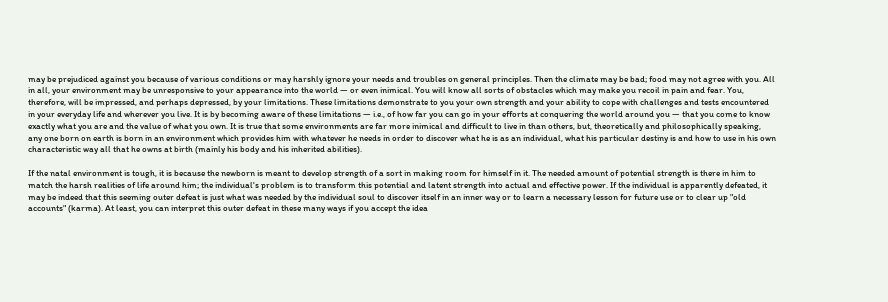may be prejudiced against you because of various conditions or may harshly ignore your needs and troubles on general principles. Then the climate may be bad; food may not agree with you. All in all, your environment may be unresponsive to your appearance into the world — or even inimical. You will know all sorts of obstacles which may make you recoil in pain and fear. You, therefore, will be impressed, and perhaps depressed, by your limitations. These limitations demonstrate to you your own strength and your ability to cope with challenges and tests encountered in your everyday life and wherever you live. It is by becoming aware of these limitations — i.e., of how far you can go in your efforts at conquering the world around you — that you come to know exactly what you are and the value of what you own. It is true that some environments are far more inimical and difficult to live in than others, but, theoretically and philosophically speaking, any one born on earth is born in an environment which provides him with whatever he needs in order to discover what he is as an individual, what his particular destiny is and how to use in his own characteristic way all that he owns at birth (mainly his body and his inherited abilities).

If the natal environment is tough, it is because the newborn is meant to develop strength of a sort in making room for himself in it. The needed amount of potential strength is there in him to match the harsh realities of life around him; the individual's problem is to transform this potential and latent strength into actual and effective power. If the individual is apparently defeated, it may be indeed that this seeming outer defeat is just what was needed by the individual soul to discover itself in an inner way or to learn a necessary lesson for future use or to clear up "old accounts" (karma). At least, you can interpret this outer defeat in these many ways if you accept the idea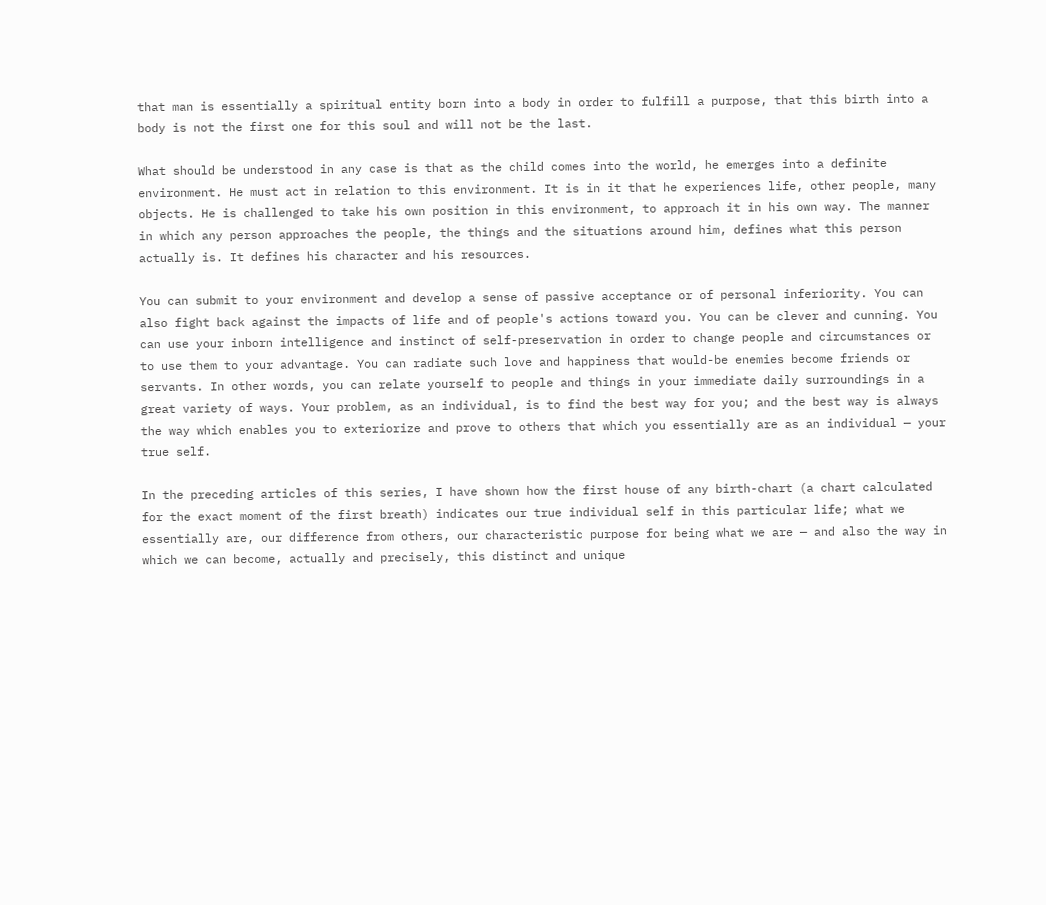that man is essentially a spiritual entity born into a body in order to fulfill a purpose, that this birth into a body is not the first one for this soul and will not be the last.

What should be understood in any case is that as the child comes into the world, he emerges into a definite environment. He must act in relation to this environment. It is in it that he experiences life, other people, many objects. He is challenged to take his own position in this environment, to approach it in his own way. The manner in which any person approaches the people, the things and the situations around him, defines what this person actually is. It defines his character and his resources.

You can submit to your environment and develop a sense of passive acceptance or of personal inferiority. You can also fight back against the impacts of life and of people's actions toward you. You can be clever and cunning. You can use your inborn intelligence and instinct of self-preservation in order to change people and circumstances or to use them to your advantage. You can radiate such love and happiness that would-be enemies become friends or servants. In other words, you can relate yourself to people and things in your immediate daily surroundings in a great variety of ways. Your problem, as an individual, is to find the best way for you; and the best way is always the way which enables you to exteriorize and prove to others that which you essentially are as an individual — your true self.

In the preceding articles of this series, I have shown how the first house of any birth-chart (a chart calculated for the exact moment of the first breath) indicates our true individual self in this particular life; what we essentially are, our difference from others, our characteristic purpose for being what we are — and also the way in which we can become, actually and precisely, this distinct and unique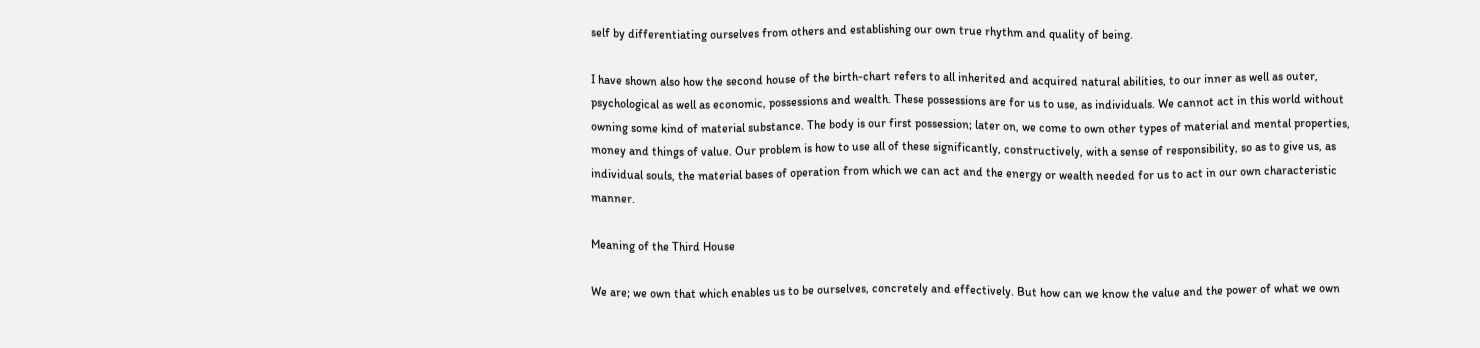self by differentiating ourselves from others and establishing our own true rhythm and quality of being.

I have shown also how the second house of the birth-chart refers to all inherited and acquired natural abilities, to our inner as well as outer, psychological as well as economic, possessions and wealth. These possessions are for us to use, as individuals. We cannot act in this world without owning some kind of material substance. The body is our first possession; later on, we come to own other types of material and mental properties, money and things of value. Our problem is how to use all of these significantly, constructively, with a sense of responsibility, so as to give us, as individual souls, the material bases of operation from which we can act and the energy or wealth needed for us to act in our own characteristic manner.

Meaning of the Third House

We are; we own that which enables us to be ourselves, concretely and effectively. But how can we know the value and the power of what we own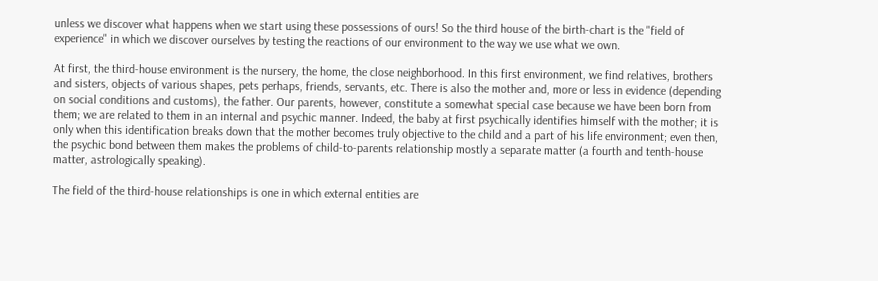unless we discover what happens when we start using these possessions of ours! So the third house of the birth-chart is the "field of experience" in which we discover ourselves by testing the reactions of our environment to the way we use what we own.

At first, the third-house environment is the nursery, the home, the close neighborhood. In this first environment, we find relatives, brothers and sisters, objects of various shapes, pets perhaps, friends, servants, etc. There is also the mother and, more or less in evidence (depending on social conditions and customs), the father. Our parents, however, constitute a somewhat special case because we have been born from them; we are related to them in an internal and psychic manner. Indeed, the baby at first psychically identifies himself with the mother; it is only when this identification breaks down that the mother becomes truly objective to the child and a part of his life environment; even then, the psychic bond between them makes the problems of child-to-parents relationship mostly a separate matter (a fourth and tenth-house matter, astrologically speaking).

The field of the third-house relationships is one in which external entities are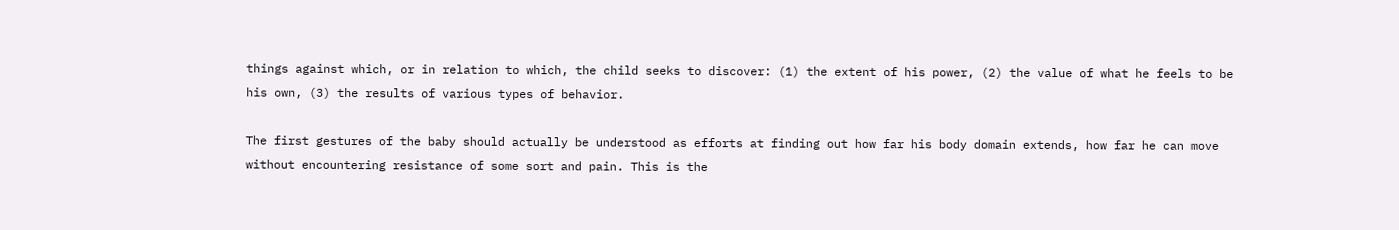things against which, or in relation to which, the child seeks to discover: (1) the extent of his power, (2) the value of what he feels to be his own, (3) the results of various types of behavior.

The first gestures of the baby should actually be understood as efforts at finding out how far his body domain extends, how far he can move without encountering resistance of some sort and pain. This is the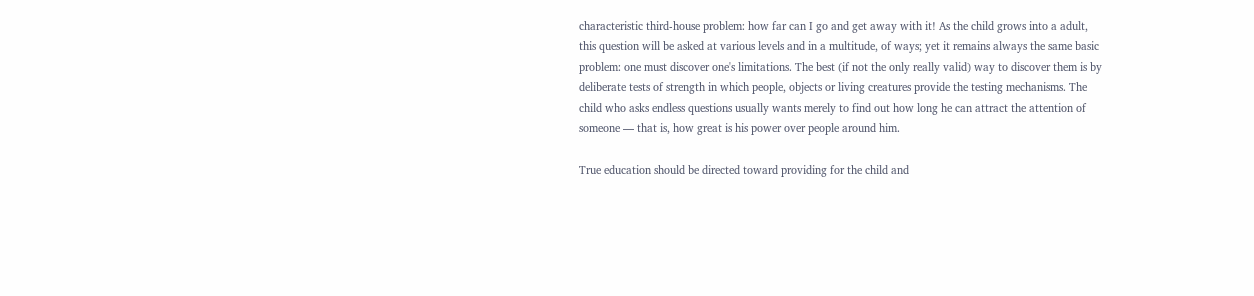characteristic third-house problem: how far can I go and get away with it! As the child grows into a adult, this question will be asked at various levels and in a multitude, of ways; yet it remains always the same basic problem: one must discover one's limitations. The best (if not the only really valid) way to discover them is by deliberate tests of strength in which people, objects or living creatures provide the testing mechanisms. The child who asks endless questions usually wants merely to find out how long he can attract the attention of someone — that is, how great is his power over people around him.

True education should be directed toward providing for the child and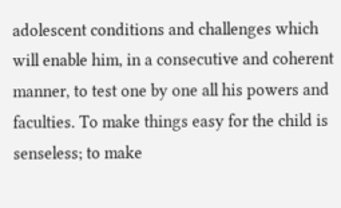adolescent conditions and challenges which will enable him, in a consecutive and coherent manner, to test one by one all his powers and faculties. To make things easy for the child is senseless; to make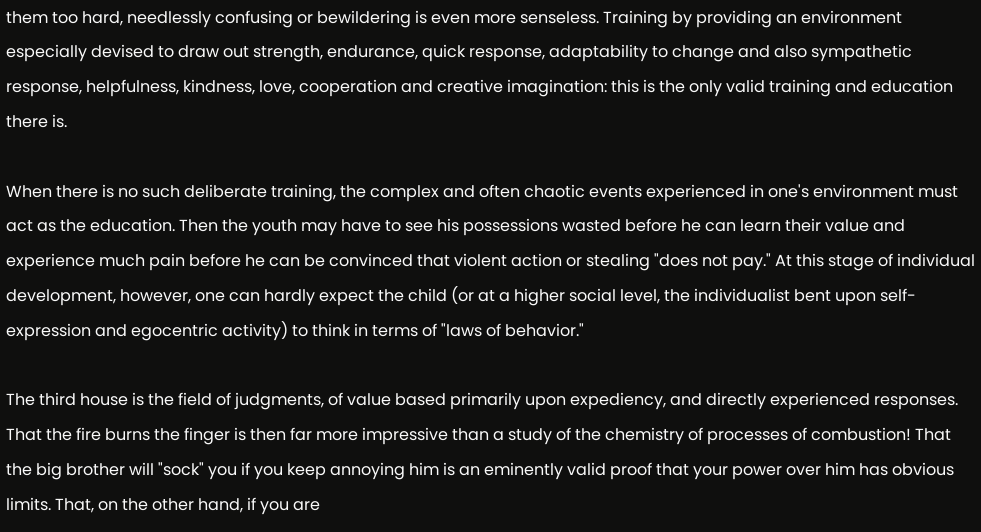them too hard, needlessly confusing or bewildering is even more senseless. Training by providing an environment especially devised to draw out strength, endurance, quick response, adaptability to change and also sympathetic response, helpfulness, kindness, love, cooperation and creative imagination: this is the only valid training and education there is.

When there is no such deliberate training, the complex and often chaotic events experienced in one's environment must act as the education. Then the youth may have to see his possessions wasted before he can learn their value and experience much pain before he can be convinced that violent action or stealing "does not pay." At this stage of individual development, however, one can hardly expect the child (or at a higher social level, the individualist bent upon self-expression and egocentric activity) to think in terms of "laws of behavior."

The third house is the field of judgments, of value based primarily upon expediency, and directly experienced responses. That the fire burns the finger is then far more impressive than a study of the chemistry of processes of combustion! That the big brother will "sock" you if you keep annoying him is an eminently valid proof that your power over him has obvious limits. That, on the other hand, if you are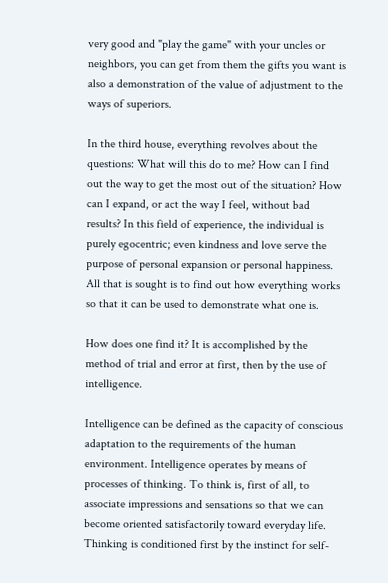very good and "play the game" with your uncles or neighbors, you can get from them the gifts you want is also a demonstration of the value of adjustment to the ways of superiors.

In the third house, everything revolves about the questions: What will this do to me? How can I find out the way to get the most out of the situation? How can I expand, or act the way I feel, without bad results? In this field of experience, the individual is purely egocentric; even kindness and love serve the purpose of personal expansion or personal happiness. All that is sought is to find out how everything works so that it can be used to demonstrate what one is.

How does one find it? It is accomplished by the method of trial and error at first, then by the use of intelligence.

Intelligence can be defined as the capacity of conscious adaptation to the requirements of the human environment. Intelligence operates by means of processes of thinking. To think is, first of all, to associate impressions and sensations so that we can become oriented satisfactorily toward everyday life. Thinking is conditioned first by the instinct for self-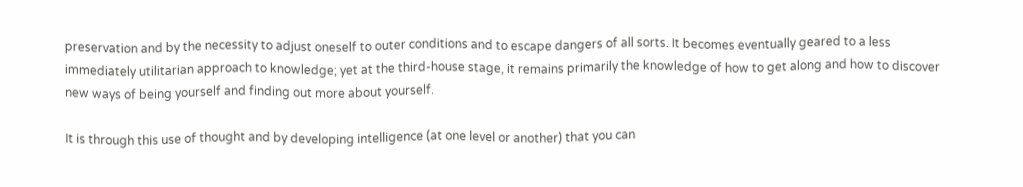preservation and by the necessity to adjust oneself to outer conditions and to escape dangers of all sorts. It becomes eventually geared to a less immediately utilitarian approach to knowledge; yet at the third-house stage, it remains primarily the knowledge of how to get along and how to discover new ways of being yourself and finding out more about yourself.

It is through this use of thought and by developing intelligence (at one level or another) that you can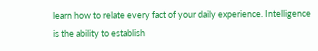learn how to relate every fact of your daily experience. Intelligence is the ability to establish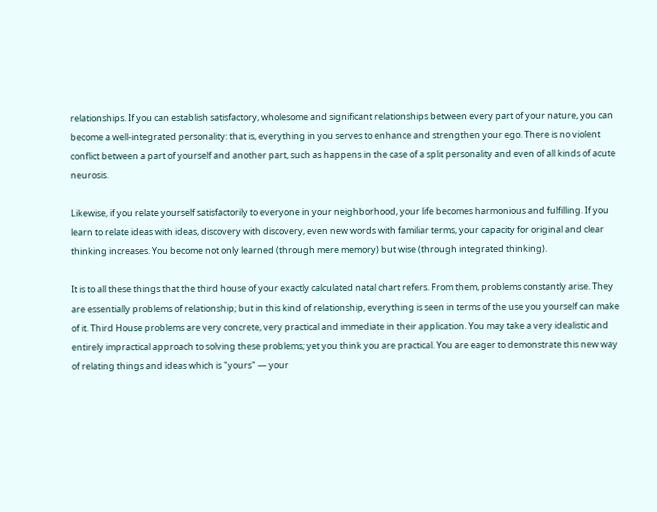relationships. If you can establish satisfactory, wholesome and significant relationships between every part of your nature, you can become a well-integrated personality: that is, everything in you serves to enhance and strengthen your ego. There is no violent conflict between a part of yourself and another part, such as happens in the case of a split personality and even of all kinds of acute neurosis.

Likewise, if you relate yourself satisfactorily to everyone in your neighborhood, your life becomes harmonious and fulfilling. If you learn to relate ideas with ideas, discovery with discovery, even new words with familiar terms, your capacity for original and clear thinking increases. You become not only learned (through mere memory) but wise (through integrated thinking).

It is to all these things that the third house of your exactly calculated natal chart refers. From them, problems constantly arise. They are essentially problems of relationship; but in this kind of relationship, everything is seen in terms of the use you yourself can make of it. Third House problems are very concrete, very practical and immediate in their application. You may take a very idealistic and entirely impractical approach to solving these problems; yet you think you are practical. You are eager to demonstrate this new way of relating things and ideas which is "yours" — your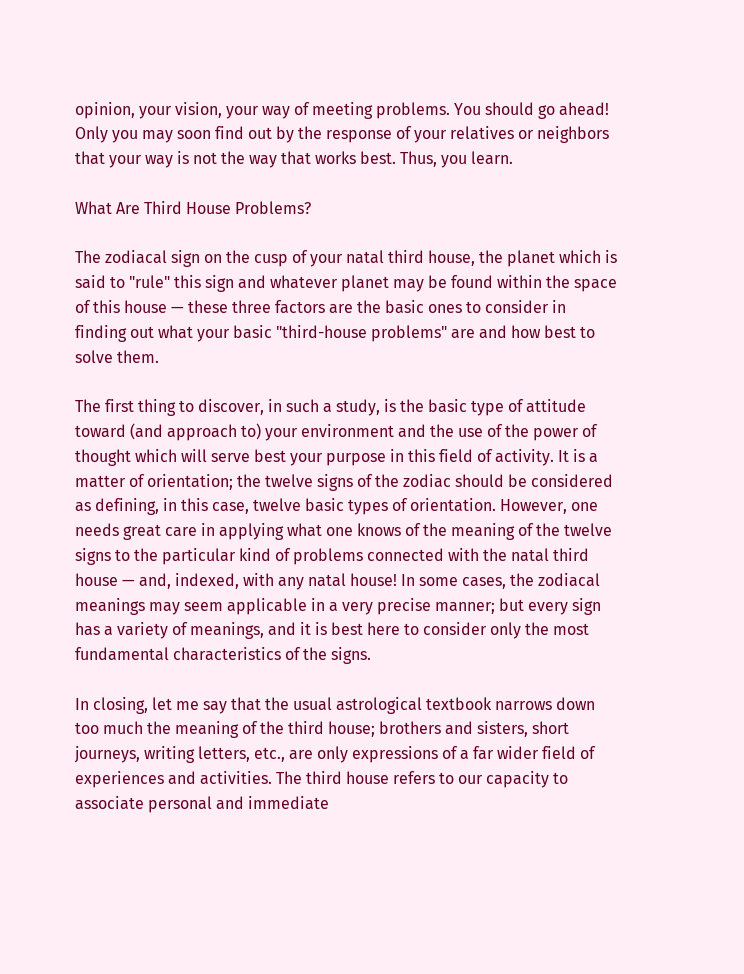opinion, your vision, your way of meeting problems. You should go ahead! Only you may soon find out by the response of your relatives or neighbors that your way is not the way that works best. Thus, you learn.

What Are Third House Problems?

The zodiacal sign on the cusp of your natal third house, the planet which is said to "rule" this sign and whatever planet may be found within the space of this house — these three factors are the basic ones to consider in finding out what your basic "third-house problems" are and how best to solve them.

The first thing to discover, in such a study, is the basic type of attitude toward (and approach to) your environment and the use of the power of thought which will serve best your purpose in this field of activity. It is a matter of orientation; the twelve signs of the zodiac should be considered as defining, in this case, twelve basic types of orientation. However, one needs great care in applying what one knows of the meaning of the twelve signs to the particular kind of problems connected with the natal third house — and, indexed, with any natal house! In some cases, the zodiacal meanings may seem applicable in a very precise manner; but every sign has a variety of meanings, and it is best here to consider only the most fundamental characteristics of the signs.

In closing, let me say that the usual astrological textbook narrows down too much the meaning of the third house; brothers and sisters, short journeys, writing letters, etc., are only expressions of a far wider field of experiences and activities. The third house refers to our capacity to associate personal and immediate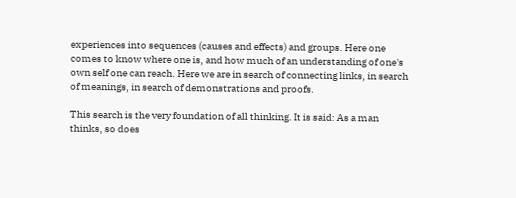experiences into sequences (causes and effects) and groups. Here one comes to know where one is, and how much of an understanding of one's own self one can reach. Here we are in search of connecting links, in search of meanings, in search of demonstrations and proofs.

This search is the very foundation of all thinking. It is said: As a man thinks, so does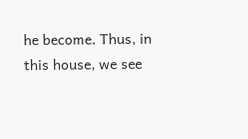he become. Thus, in this house, we see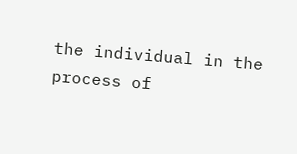the individual in the process of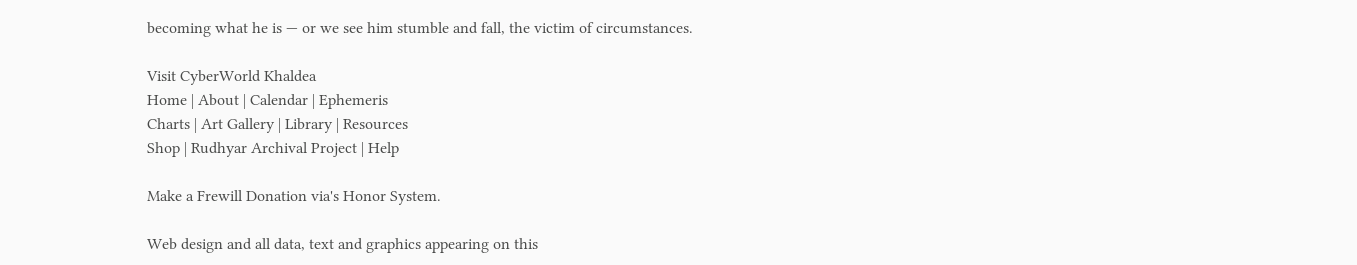becoming what he is — or we see him stumble and fall, the victim of circumstances.

Visit CyberWorld Khaldea
Home | About | Calendar | Ephemeris
Charts | Art Gallery | Library | Resources
Shop | Rudhyar Archival Project | Help

Make a Frewill Donation via's Honor System.

Web design and all data, text and graphics appearing on this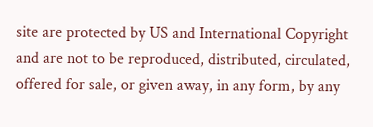site are protected by US and International Copyright and are not to be reproduced, distributed, circulated, offered for sale, or given away, in any form, by any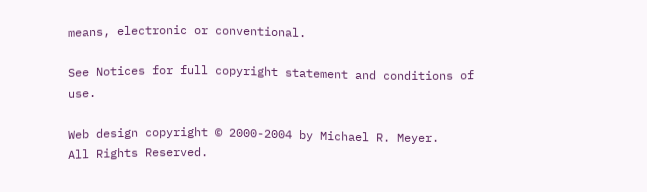means, electronic or conventional.

See Notices for full copyright statement and conditions of use.

Web design copyright © 2000-2004 by Michael R. Meyer.
All Rights Reserved.